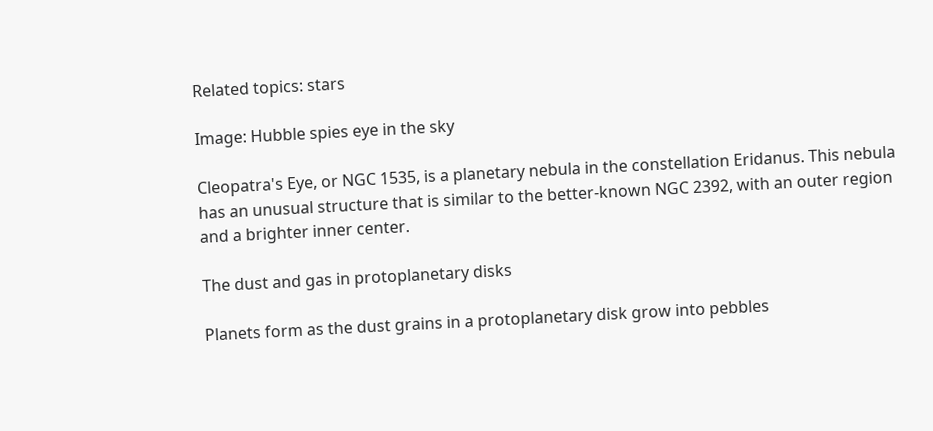Related topics: stars

Image: Hubble spies eye in the sky

Cleopatra's Eye, or NGC 1535, is a planetary nebula in the constellation Eridanus. This nebula has an unusual structure that is similar to the better-known NGC 2392, with an outer region and a brighter inner center.

The dust and gas in protoplanetary disks

Planets form as the dust grains in a protoplanetary disk grow into pebbles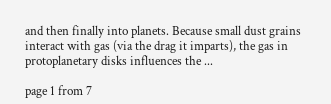and then finally into planets. Because small dust grains interact with gas (via the drag it imparts), the gas in protoplanetary disks influences the ...

page 1 from 7